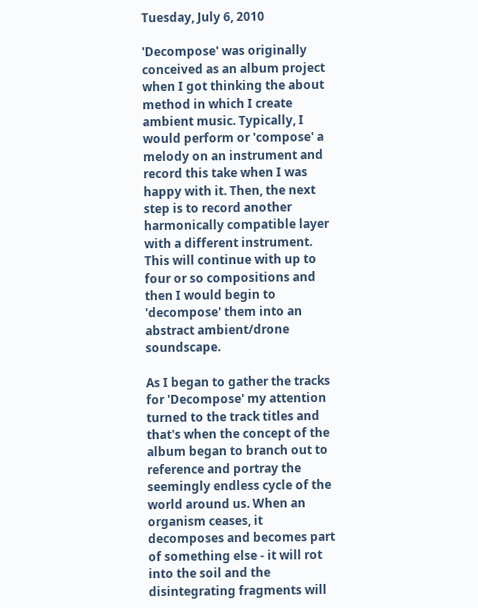Tuesday, July 6, 2010

'Decompose' was originally conceived as an album project when I got thinking the about method in which I create ambient music. Typically, I would perform or 'compose' a melody on an instrument and record this take when I was happy with it. Then, the next step is to record another harmonically compatible layer with a different instrument. This will continue with up to four or so compositions and then I would begin to 'decompose' them into an abstract ambient/drone soundscape.

As I began to gather the tracks for 'Decompose' my attention turned to the track titles and that's when the concept of the album began to branch out to reference and portray the seemingly endless cycle of the world around us. When an organism ceases, it decomposes and becomes part of something else - it will rot into the soil and the disintegrating fragments will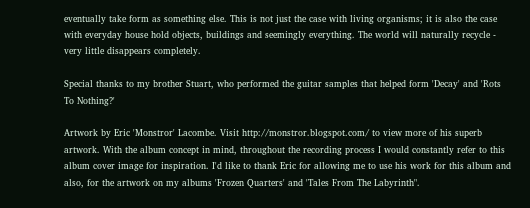eventually take form as something else. This is not just the case with living organisms; it is also the case with everyday house hold objects, buildings and seemingly everything. The world will naturally recycle - very little disappears completely.

Special thanks to my brother Stuart, who performed the guitar samples that helped form 'Decay' and 'Rots To Nothing?'

Artwork by Eric 'Monstror' Lacombe. Visit http://monstror.blogspot.com/ to view more of his superb artwork. With the album concept in mind, throughout the recording process I would constantly refer to this album cover image for inspiration. I'd like to thank Eric for allowing me to use his work for this album and also, for the artwork on my albums 'Frozen Quarters' and 'Tales From The Labyrinth".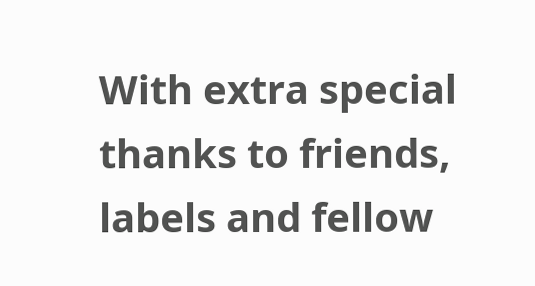With extra special thanks to friends, labels and fellow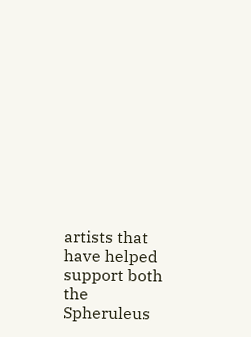artists that have helped support both the Spheruleus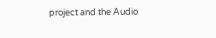project and the Audio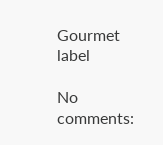Gourmet label

No comments: